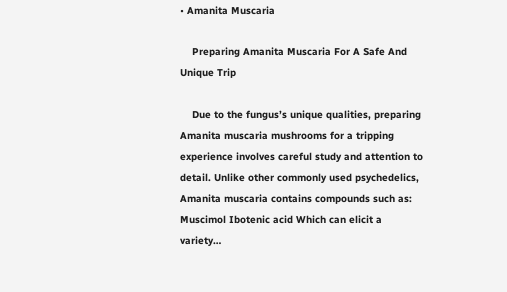• Amanita Muscaria

    Preparing Amanita Muscaria For A Safe And Unique Trip

    Due to the fungus’s unique qualities, preparing Amanita muscaria mushrooms for a tripping experience involves careful study and attention to detail. Unlike other commonly used psychedelics, Amanita muscaria contains compounds such as: Muscimol Ibotenic acid Which can elicit a variety…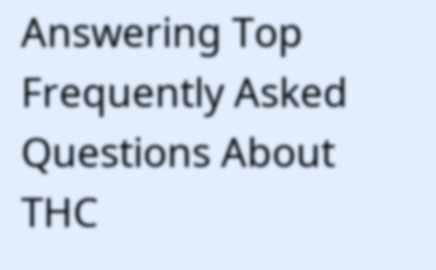Answering Top Frequently Asked Questions About THC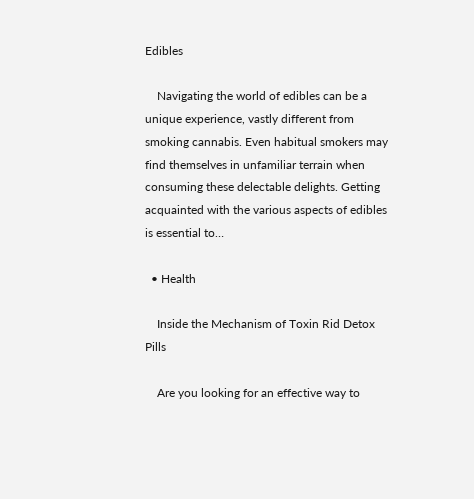Edibles

    Navigating the world of edibles can be a unique experience, vastly different from smoking cannabis. Even habitual smokers may find themselves in unfamiliar terrain when consuming these delectable delights. Getting acquainted with the various aspects of edibles is essential to…

  • Health

    Inside the Mechanism of Toxin Rid Detox Pills

    Are you looking for an effective way to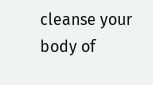cleanse your body of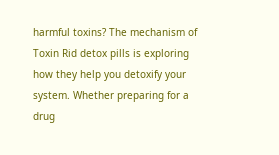harmful toxins? The mechanism of Toxin Rid detox pills is exploring how they help you detoxify your system. Whether preparing for a drug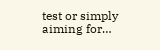test or simply aiming for…